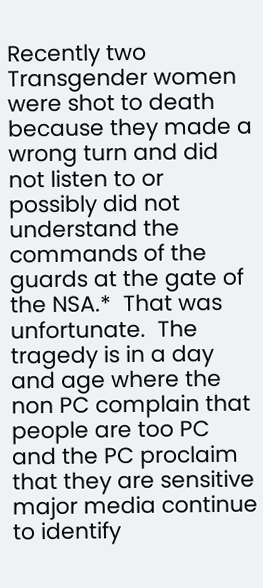Recently two Transgender women were shot to death because they made a wrong turn and did not listen to or possibly did not understand the commands of the guards at the gate of the NSA.*  That was unfortunate.  The tragedy is in a day and age where the non PC complain that people are too PC and the PC proclaim that they are sensitive major media continue to identify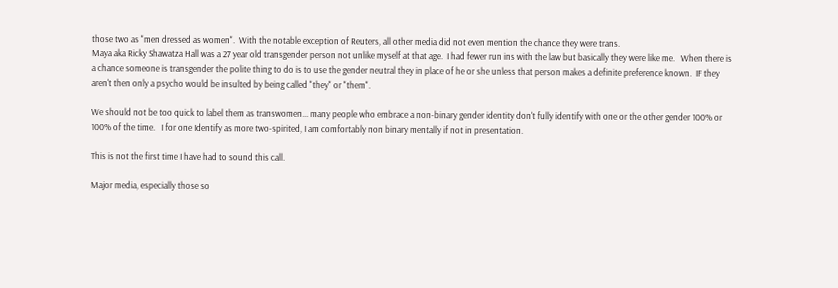those two as "men dressed as women".  With the notable exception of Reuters, all other media did not even mention the chance they were trans.
Maya aka Ricky Shawatza Hall was a 27 year old transgender person not unlike myself at that age.  I had fewer run ins with the law but basically they were like me.   When there is a chance someone is transgender the polite thing to do is to use the gender neutral they in place of he or she unless that person makes a definite preference known.  IF they aren't then only a psycho would be insulted by being called "they" or "them".

We should not be too quick to label them as transwomen... many people who embrace a non-binary gender identity don't fully identify with one or the other gender 100% or 100% of the time.   I for one Identify as more two-spirited, I am comfortably non binary mentally if not in presentation.

This is not the first time I have had to sound this call.

Major media, especially those so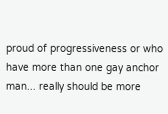proud of progressiveness or who have more than one gay anchor man... really should be more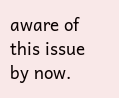aware of this issue by now.